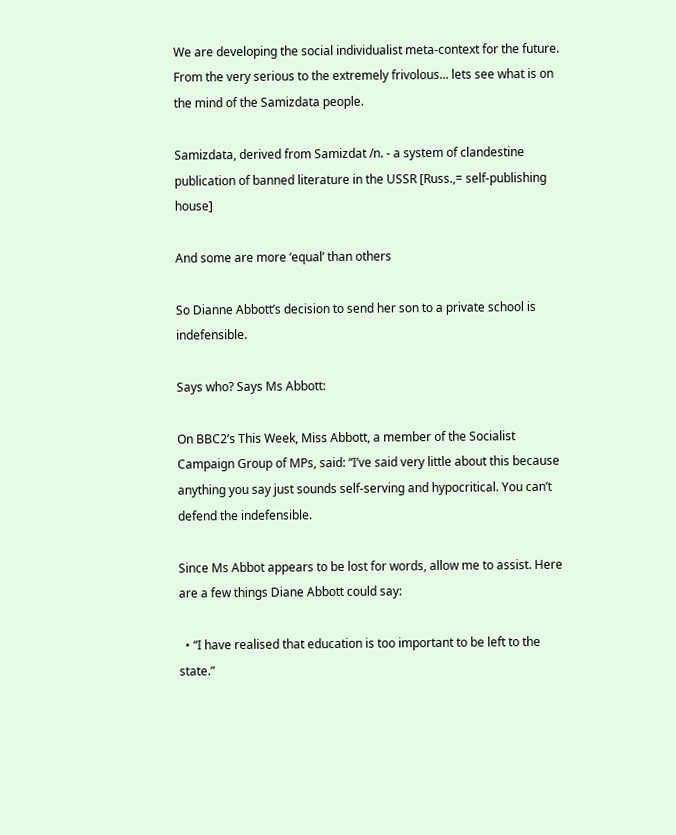We are developing the social individualist meta-context for the future. From the very serious to the extremely frivolous... lets see what is on the mind of the Samizdata people.

Samizdata, derived from Samizdat /n. - a system of clandestine publication of banned literature in the USSR [Russ.,= self-publishing house]

And some are more ‘equal’ than others

So Dianne Abbott’s decision to send her son to a private school is indefensible.

Says who? Says Ms Abbott:

On BBC2’s This Week, Miss Abbott, a member of the Socialist Campaign Group of MPs, said: “I’ve said very little about this because anything you say just sounds self-serving and hypocritical. You can’t defend the indefensible.

Since Ms Abbot appears to be lost for words, allow me to assist. Here are a few things Diane Abbott could say:

  • “I have realised that education is too important to be left to the state.”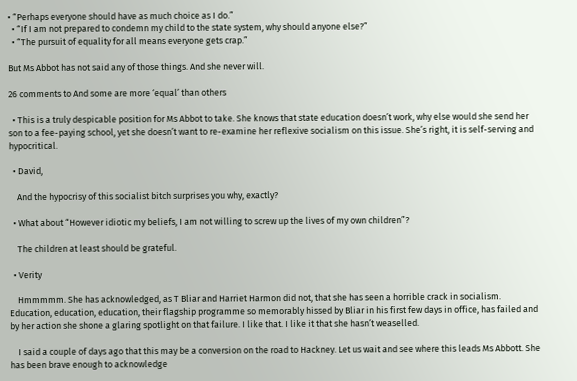• “Perhaps everyone should have as much choice as I do.”
  • “If I am not prepared to condemn my child to the state system, why should anyone else?”
  • “The pursuit of equality for all means everyone gets crap.”

But Ms Abbot has not said any of those things. And she never will.

26 comments to And some are more ‘equal’ than others

  • This is a truly despicable position for Ms Abbot to take. She knows that state education doesn’t work, why else would she send her son to a fee-paying school, yet she doesn’t want to re-examine her reflexive socialism on this issue. She’s right, it is self-serving and hypocritical.

  • David,

    And the hypocrisy of this socialist bitch surprises you why, exactly?

  • What about “However idiotic my beliefs, I am not willing to screw up the lives of my own children”?

    The children at least should be grateful.

  • Verity

    Hmmmmm. She has acknowledged, as T Bliar and Harriet Harmon did not, that she has seen a horrible crack in socialism. Education, education, education, their flagship programme so memorably hissed by Bliar in his first few days in office, has failed and by her action she shone a glaring spotlight on that failure. I like that. I like it that she hasn’t weaselled.

    I said a couple of days ago that this may be a conversion on the road to Hackney. Let us wait and see where this leads Ms Abbott. She has been brave enough to acknowledge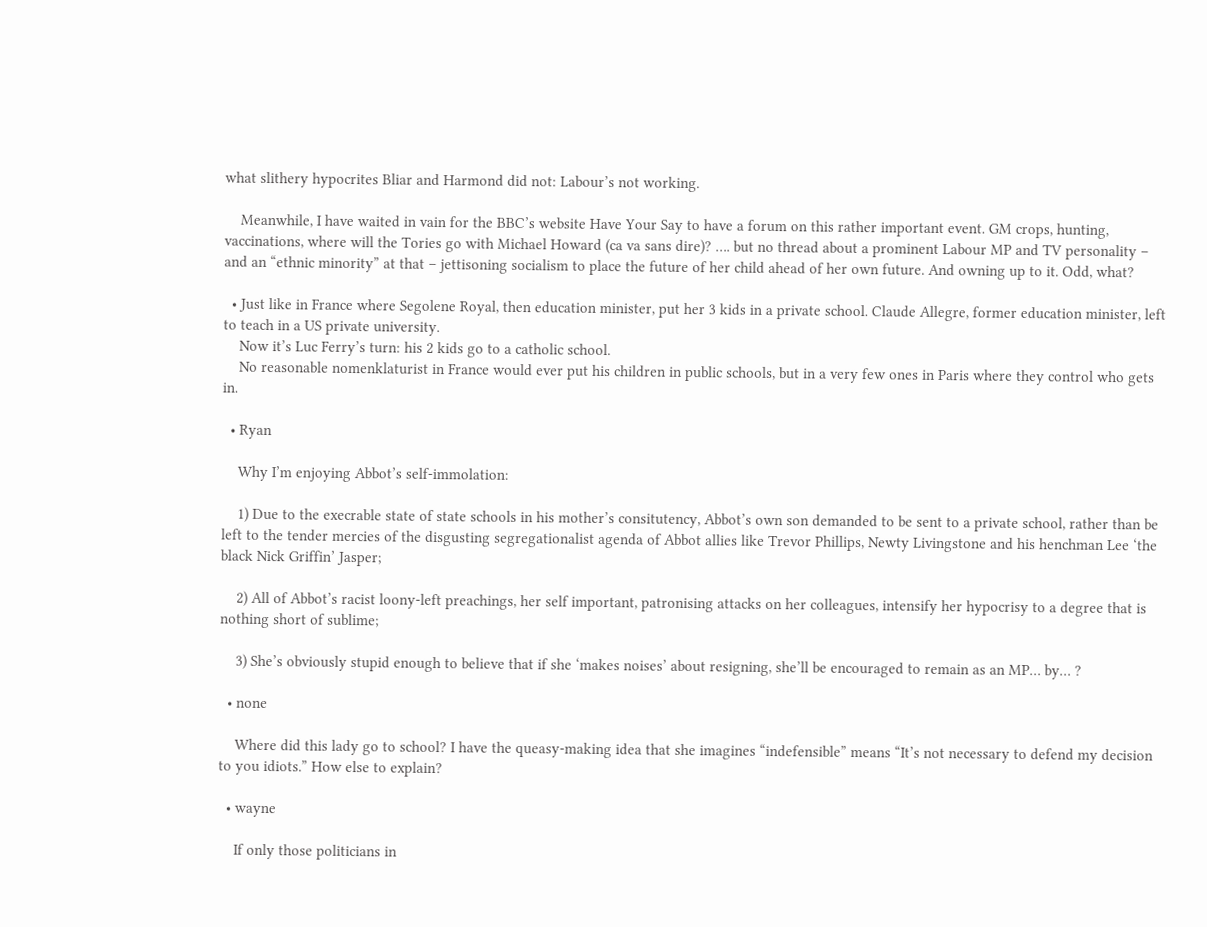what slithery hypocrites Bliar and Harmond did not: Labour’s not working.

    Meanwhile, I have waited in vain for the BBC’s website Have Your Say to have a forum on this rather important event. GM crops, hunting, vaccinations, where will the Tories go with Michael Howard (ca va sans dire)? …. but no thread about a prominent Labour MP and TV personality – and an “ethnic minority” at that – jettisoning socialism to place the future of her child ahead of her own future. And owning up to it. Odd, what?

  • Just like in France where Segolene Royal, then education minister, put her 3 kids in a private school. Claude Allegre, former education minister, left to teach in a US private university.
    Now it’s Luc Ferry’s turn: his 2 kids go to a catholic school.
    No reasonable nomenklaturist in France would ever put his children in public schools, but in a very few ones in Paris where they control who gets in.

  • Ryan

    Why I’m enjoying Abbot’s self-immolation:

    1) Due to the execrable state of state schools in his mother’s consitutency, Abbot’s own son demanded to be sent to a private school, rather than be left to the tender mercies of the disgusting segregationalist agenda of Abbot allies like Trevor Phillips, Newty Livingstone and his henchman Lee ‘the black Nick Griffin’ Jasper;

    2) All of Abbot’s racist loony-left preachings, her self important, patronising attacks on her colleagues, intensify her hypocrisy to a degree that is nothing short of sublime;

    3) She’s obviously stupid enough to believe that if she ‘makes noises’ about resigning, she’ll be encouraged to remain as an MP… by… ?

  • none

    Where did this lady go to school? I have the queasy-making idea that she imagines “indefensible” means “It’s not necessary to defend my decision to you idiots.” How else to explain?

  • wayne

    If only those politicians in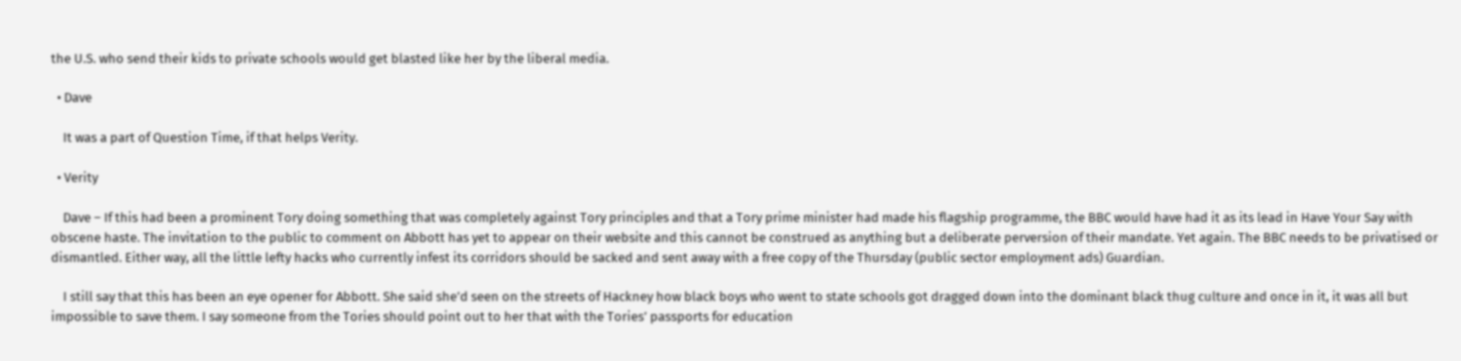the U.S. who send their kids to private schools would get blasted like her by the liberal media.

  • Dave

    It was a part of Question Time, if that helps Verity.

  • Verity

    Dave – If this had been a prominent Tory doing something that was completely against Tory principles and that a Tory prime minister had made his flagship programme, the BBC would have had it as its lead in Have Your Say with obscene haste. The invitation to the public to comment on Abbott has yet to appear on their website and this cannot be construed as anything but a deliberate perversion of their mandate. Yet again. The BBC needs to be privatised or dismantled. Either way, all the little lefty hacks who currently infest its corridors should be sacked and sent away with a free copy of the Thursday (public sector employment ads) Guardian.

    I still say that this has been an eye opener for Abbott. She said she’d seen on the streets of Hackney how black boys who went to state schools got dragged down into the dominant black thug culture and once in it, it was all but impossible to save them. I say someone from the Tories should point out to her that with the Tories’ passports for education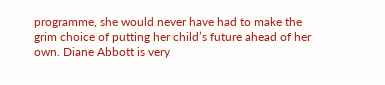programme, she would never have had to make the grim choice of putting her child’s future ahead of her own. Diane Abbott is very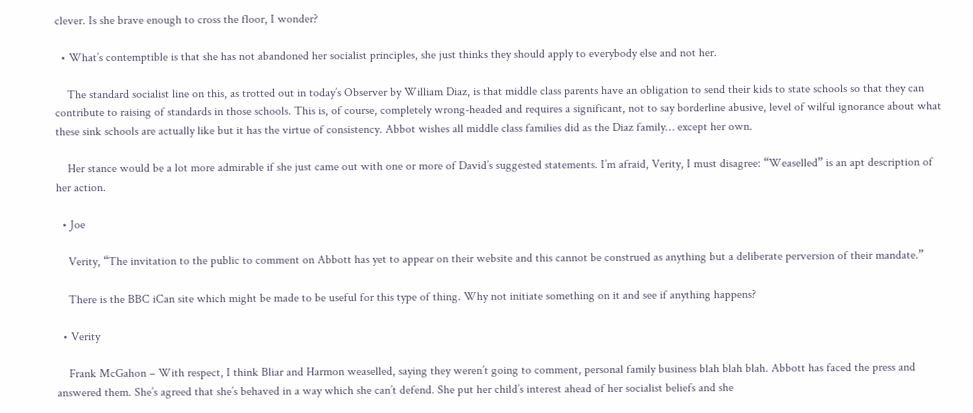clever. Is she brave enough to cross the floor, I wonder?

  • What’s contemptible is that she has not abandoned her socialist principles, she just thinks they should apply to everybody else and not her.

    The standard socialist line on this, as trotted out in today’s Observer by William Diaz, is that middle class parents have an obligation to send their kids to state schools so that they can contribute to raising of standards in those schools. This is, of course, completely wrong-headed and requires a significant, not to say borderline abusive, level of wilful ignorance about what these sink schools are actually like but it has the virtue of consistency. Abbot wishes all middle class families did as the Diaz family… except her own.

    Her stance would be a lot more admirable if she just came out with one or more of David’s suggested statements. I’m afraid, Verity, I must disagree: “Weaselled” is an apt description of her action.

  • Joe

    Verity, “The invitation to the public to comment on Abbott has yet to appear on their website and this cannot be construed as anything but a deliberate perversion of their mandate.”

    There is the BBC iCan site which might be made to be useful for this type of thing. Why not initiate something on it and see if anything happens?

  • Verity

    Frank McGahon – With respect, I think Bliar and Harmon weaselled, saying they weren’t going to comment, personal family business blah blah blah. Abbott has faced the press and answered them. She’s agreed that she’s behaved in a way which she can’t defend. She put her child’s interest ahead of her socialist beliefs and she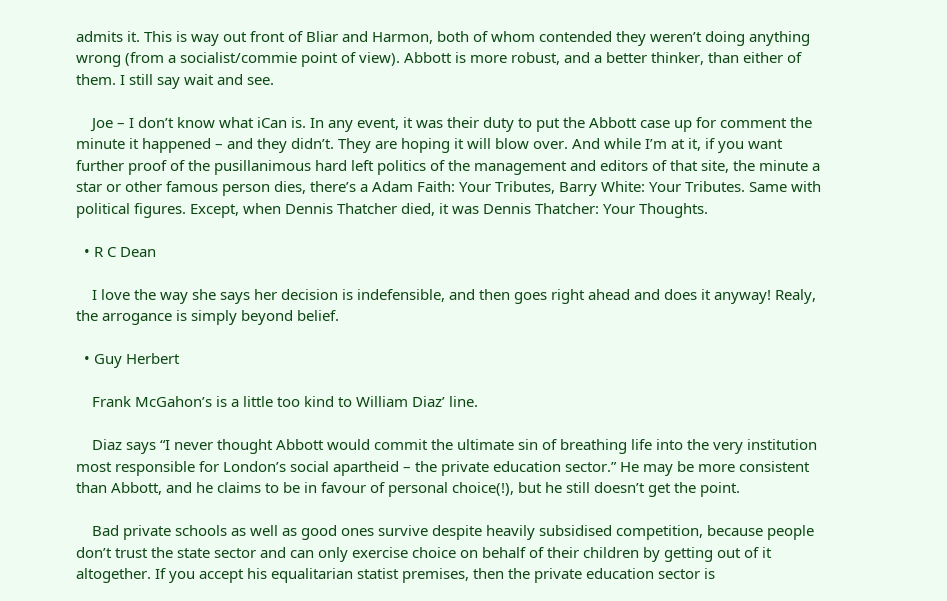admits it. This is way out front of Bliar and Harmon, both of whom contended they weren’t doing anything wrong (from a socialist/commie point of view). Abbott is more robust, and a better thinker, than either of them. I still say wait and see.

    Joe – I don’t know what iCan is. In any event, it was their duty to put the Abbott case up for comment the minute it happened – and they didn’t. They are hoping it will blow over. And while I’m at it, if you want further proof of the pusillanimous hard left politics of the management and editors of that site, the minute a star or other famous person dies, there’s a Adam Faith: Your Tributes, Barry White: Your Tributes. Same with political figures. Except, when Dennis Thatcher died, it was Dennis Thatcher: Your Thoughts.

  • R C Dean

    I love the way she says her decision is indefensible, and then goes right ahead and does it anyway! Realy, the arrogance is simply beyond belief.

  • Guy Herbert

    Frank McGahon’s is a little too kind to William Diaz’ line.

    Diaz says “I never thought Abbott would commit the ultimate sin of breathing life into the very institution most responsible for London’s social apartheid – the private education sector.” He may be more consistent than Abbott, and he claims to be in favour of personal choice(!), but he still doesn’t get the point.

    Bad private schools as well as good ones survive despite heavily subsidised competition, because people don’t trust the state sector and can only exercise choice on behalf of their children by getting out of it altogether. If you accept his equalitarian statist premises, then the private education sector is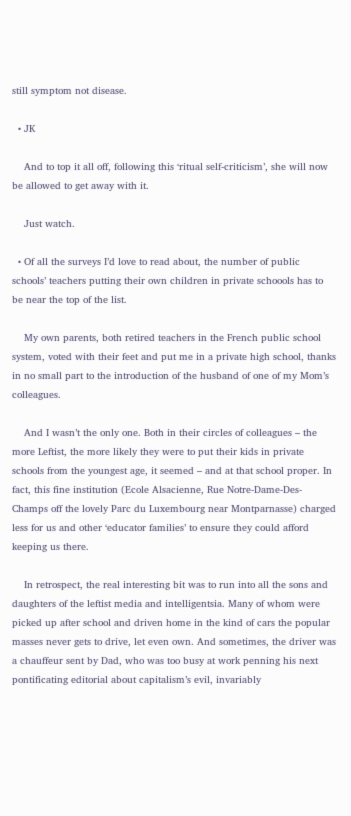still symptom not disease.

  • JK

    And to top it all off, following this ‘ritual self-criticism’, she will now be allowed to get away with it.

    Just watch.

  • Of all the surveys I’d love to read about, the number of public schools’ teachers putting their own children in private schoools has to be near the top of the list.

    My own parents, both retired teachers in the French public school system, voted with their feet and put me in a private high school, thanks in no small part to the introduction of the husband of one of my Mom’s colleagues.

    And I wasn’t the only one. Both in their circles of colleagues – the more Leftist, the more likely they were to put their kids in private schools from the youngest age, it seemed – and at that school proper. In fact, this fine institution (Ecole Alsacienne, Rue Notre-Dame-Des-Champs off the lovely Parc du Luxembourg near Montparnasse) charged less for us and other ‘educator families’ to ensure they could afford keeping us there.

    In retrospect, the real interesting bit was to run into all the sons and daughters of the leftist media and intelligentsia. Many of whom were picked up after school and driven home in the kind of cars the popular masses never gets to drive, let even own. And sometimes, the driver was a chauffeur sent by Dad, who was too busy at work penning his next pontificating editorial about capitalism’s evil, invariably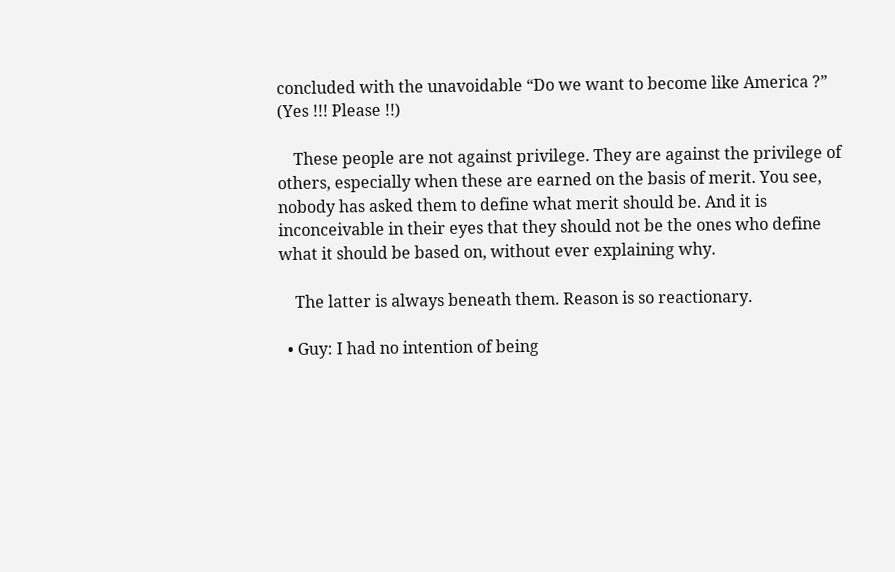concluded with the unavoidable “Do we want to become like America ?” (Yes !!! Please !!)

    These people are not against privilege. They are against the privilege of others, especially when these are earned on the basis of merit. You see, nobody has asked them to define what merit should be. And it is inconceivable in their eyes that they should not be the ones who define what it should be based on, without ever explaining why.

    The latter is always beneath them. Reason is so reactionary.

  • Guy: I had no intention of being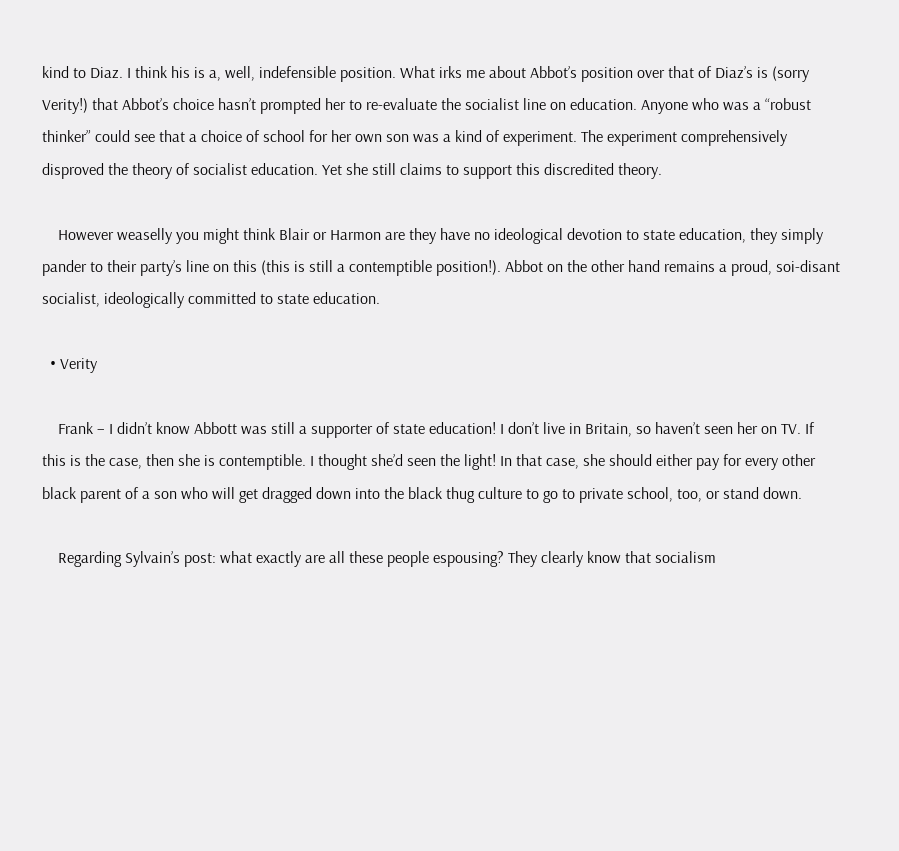kind to Diaz. I think his is a, well, indefensible position. What irks me about Abbot’s position over that of Diaz’s is (sorry Verity!) that Abbot’s choice hasn’t prompted her to re-evaluate the socialist line on education. Anyone who was a “robust thinker” could see that a choice of school for her own son was a kind of experiment. The experiment comprehensively disproved the theory of socialist education. Yet she still claims to support this discredited theory.

    However weaselly you might think Blair or Harmon are they have no ideological devotion to state education, they simply pander to their party’s line on this (this is still a contemptible position!). Abbot on the other hand remains a proud, soi-disant socialist, ideologically committed to state education.

  • Verity

    Frank – I didn’t know Abbott was still a supporter of state education! I don’t live in Britain, so haven’t seen her on TV. If this is the case, then she is contemptible. I thought she’d seen the light! In that case, she should either pay for every other black parent of a son who will get dragged down into the black thug culture to go to private school, too, or stand down.

    Regarding Sylvain’s post: what exactly are all these people espousing? They clearly know that socialism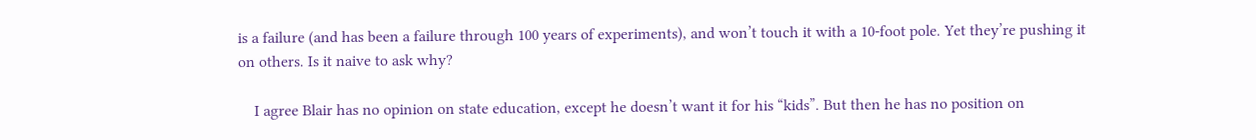is a failure (and has been a failure through 100 years of experiments), and won’t touch it with a 10-foot pole. Yet they’re pushing it on others. Is it naive to ask why?

    I agree Blair has no opinion on state education, except he doesn’t want it for his “kids”. But then he has no position on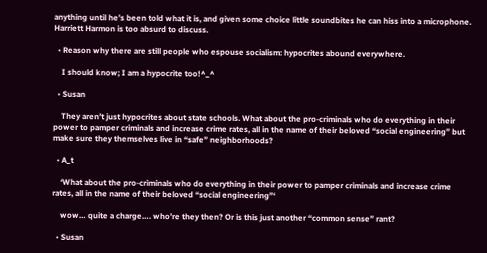anything until he’s been told what it is, and given some choice little soundbites he can hiss into a microphone. Harriett Harmon is too absurd to discuss.

  • Reason why there are still people who espouse socialism: hypocrites abound everywhere.

    I should know; I am a hypocrite too!^_^

  • Susan

    They aren’t just hypocrites about state schools. What about the pro-criminals who do everything in their power to pamper criminals and increase crime rates, all in the name of their beloved “social engineering” but make sure they themselves live in “safe” neighborhoods?

  • A_t

    ‘What about the pro-criminals who do everything in their power to pamper criminals and increase crime rates, all in the name of their beloved “social engineering”‘

    wow… quite a charge…. who’re they then? Or is this just another “common sense” rant?

  • Susan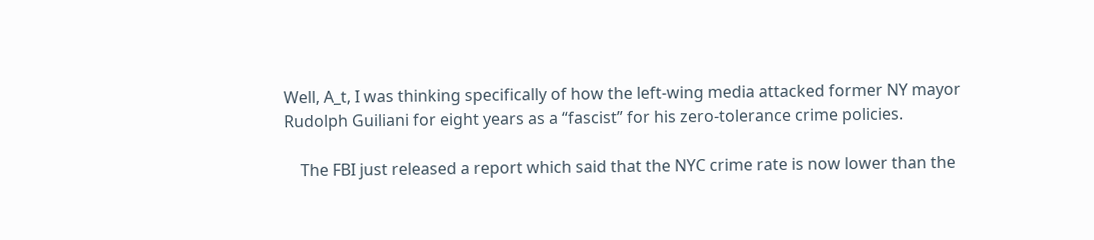Well, A_t, I was thinking specifically of how the left-wing media attacked former NY mayor Rudolph Guiliani for eight years as a “fascist” for his zero-tolerance crime policies.

    The FBI just released a report which said that the NYC crime rate is now lower than the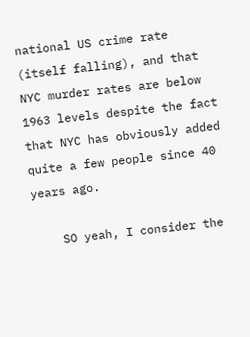national US crime rate (itself falling), and that NYC murder rates are below 1963 levels despite the fact that NYC has obviously added quite a few people since 40 years ago.

    SO yeah, I consider the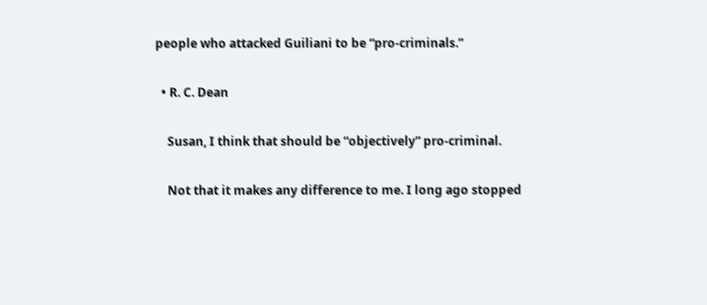people who attacked Guiliani to be “pro-criminals.”

  • R. C. Dean

    Susan, I think that should be “objectively” pro-criminal.

    Not that it makes any difference to me. I long ago stopped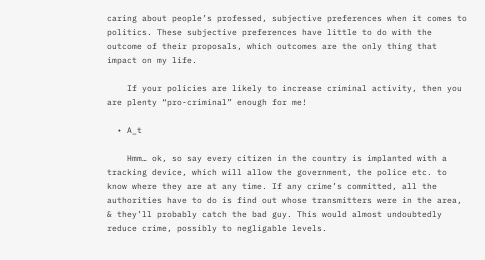caring about people’s professed, subjective preferences when it comes to politics. These subjective preferences have little to do with the outcome of their proposals, which outcomes are the only thing that impact on my life.

    If your policies are likely to increase criminal activity, then you are plenty “pro-criminal” enough for me!

  • A_t

    Hmm… ok, so say every citizen in the country is implanted with a tracking device, which will allow the government, the police etc. to know where they are at any time. If any crime’s committed, all the authorities have to do is find out whose transmitters were in the area, & they’ll probably catch the bad guy. This would almost undoubtedly reduce crime, possibly to negligable levels.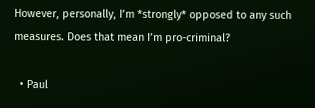However, personally, I’m *strongly* opposed to any such measures. Does that mean I’m pro-criminal?

  • Paul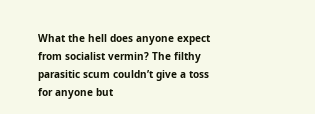What the hell does anyone expect from socialist vermin? The filthy parasitic scum couldn’t give a toss for anyone but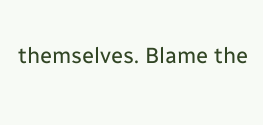themselves. Blame the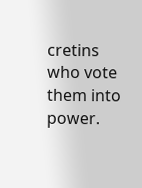cretins who vote them into power.